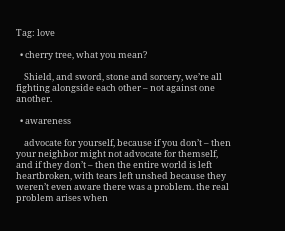Tag: love

  • cherry tree, what you mean?

    Shield, and sword, stone and sorcery, we’re all fighting alongside each other – not against one another.

  • awareness

    advocate for yourself, because if you don’t – then your neighbor might not advocate for themself, and if they don’t – then the entire world is left heartbroken, with tears left unshed because they weren’t even aware there was a problem. the real problem arises when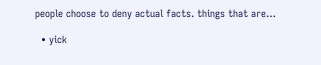people choose to deny actual facts. things that are…

  • yick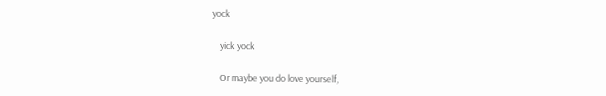yock

    yick yock

    Or maybe you do love yourself,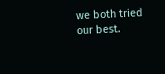we both tried our best.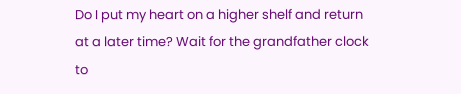Do I put my heart on a higher shelf and return at a later time? Wait for the grandfather clock to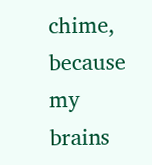chime, because my brains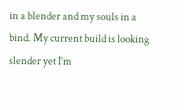in a blender and my souls in a bind. My current build is looking slender yet I’m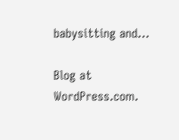babysitting and…

Blog at WordPress.com.